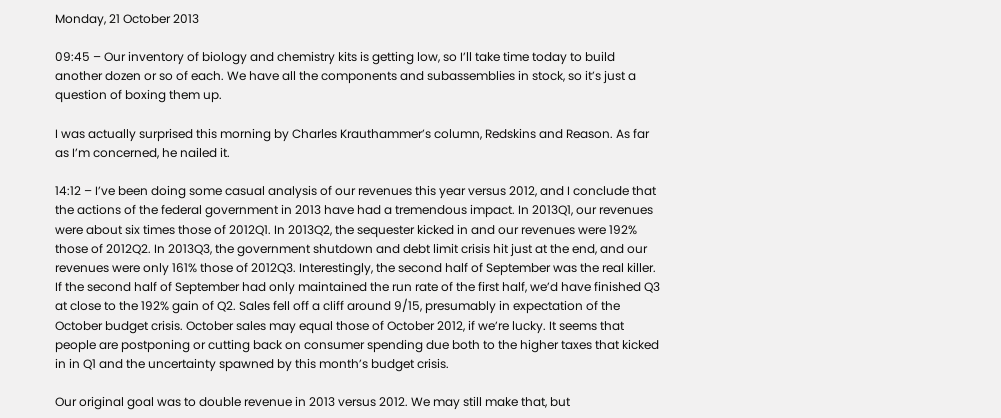Monday, 21 October 2013

09:45 – Our inventory of biology and chemistry kits is getting low, so I’ll take time today to build another dozen or so of each. We have all the components and subassemblies in stock, so it’s just a question of boxing them up.

I was actually surprised this morning by Charles Krauthammer’s column, Redskins and Reason. As far as I’m concerned, he nailed it.

14:12 – I’ve been doing some casual analysis of our revenues this year versus 2012, and I conclude that the actions of the federal government in 2013 have had a tremendous impact. In 2013Q1, our revenues were about six times those of 2012Q1. In 2013Q2, the sequester kicked in and our revenues were 192% those of 2012Q2. In 2013Q3, the government shutdown and debt limit crisis hit just at the end, and our revenues were only 161% those of 2012Q3. Interestingly, the second half of September was the real killer. If the second half of September had only maintained the run rate of the first half, we’d have finished Q3 at close to the 192% gain of Q2. Sales fell off a cliff around 9/15, presumably in expectation of the October budget crisis. October sales may equal those of October 2012, if we’re lucky. It seems that people are postponing or cutting back on consumer spending due both to the higher taxes that kicked in in Q1 and the uncertainty spawned by this month’s budget crisis.

Our original goal was to double revenue in 2013 versus 2012. We may still make that, but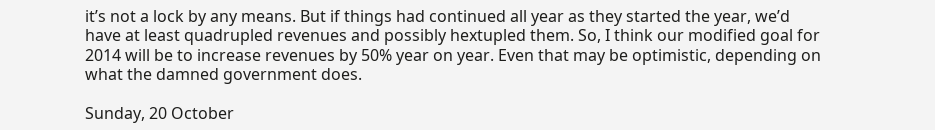it’s not a lock by any means. But if things had continued all year as they started the year, we’d have at least quadrupled revenues and possibly hextupled them. So, I think our modified goal for 2014 will be to increase revenues by 50% year on year. Even that may be optimistic, depending on what the damned government does.

Sunday, 20 October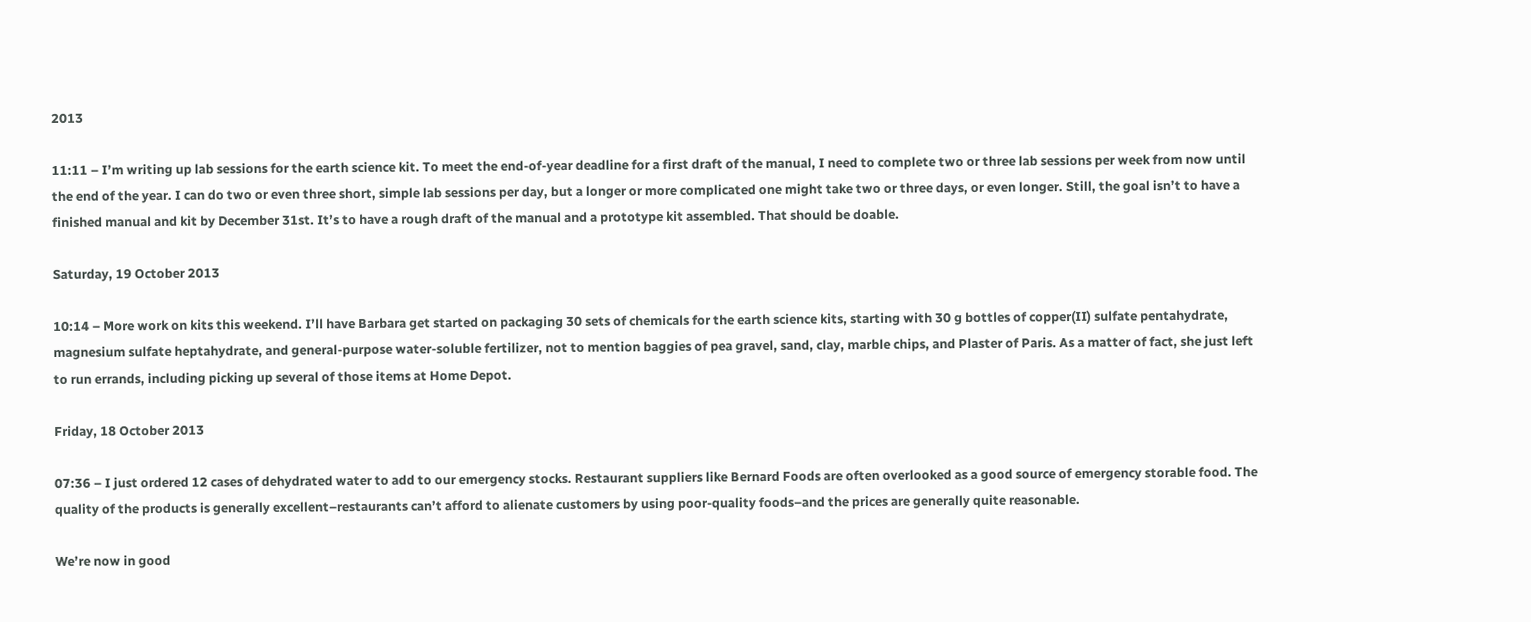2013

11:11 – I’m writing up lab sessions for the earth science kit. To meet the end-of-year deadline for a first draft of the manual, I need to complete two or three lab sessions per week from now until the end of the year. I can do two or even three short, simple lab sessions per day, but a longer or more complicated one might take two or three days, or even longer. Still, the goal isn’t to have a finished manual and kit by December 31st. It’s to have a rough draft of the manual and a prototype kit assembled. That should be doable.

Saturday, 19 October 2013

10:14 – More work on kits this weekend. I’ll have Barbara get started on packaging 30 sets of chemicals for the earth science kits, starting with 30 g bottles of copper(II) sulfate pentahydrate, magnesium sulfate heptahydrate, and general-purpose water-soluble fertilizer, not to mention baggies of pea gravel, sand, clay, marble chips, and Plaster of Paris. As a matter of fact, she just left to run errands, including picking up several of those items at Home Depot.

Friday, 18 October 2013

07:36 – I just ordered 12 cases of dehydrated water to add to our emergency stocks. Restaurant suppliers like Bernard Foods are often overlooked as a good source of emergency storable food. The quality of the products is generally excellent–restaurants can’t afford to alienate customers by using poor-quality foods–and the prices are generally quite reasonable.

We’re now in good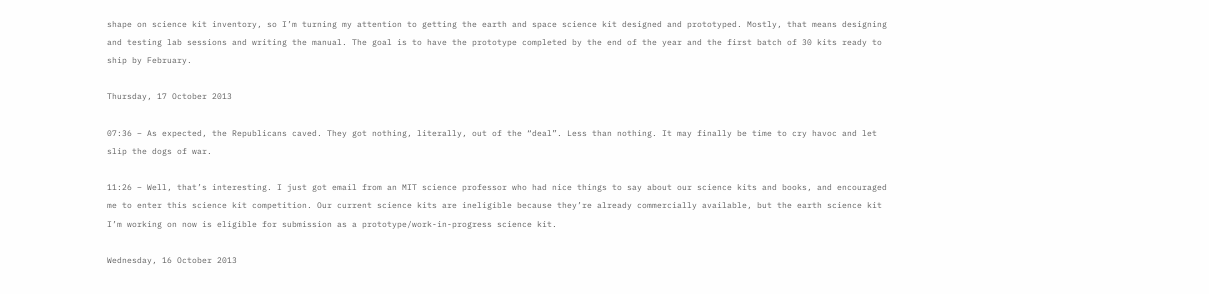shape on science kit inventory, so I’m turning my attention to getting the earth and space science kit designed and prototyped. Mostly, that means designing and testing lab sessions and writing the manual. The goal is to have the prototype completed by the end of the year and the first batch of 30 kits ready to ship by February.

Thursday, 17 October 2013

07:36 – As expected, the Republicans caved. They got nothing, literally, out of the “deal”. Less than nothing. It may finally be time to cry havoc and let slip the dogs of war.

11:26 – Well, that’s interesting. I just got email from an MIT science professor who had nice things to say about our science kits and books, and encouraged me to enter this science kit competition. Our current science kits are ineligible because they’re already commercially available, but the earth science kit I’m working on now is eligible for submission as a prototype/work-in-progress science kit.

Wednesday, 16 October 2013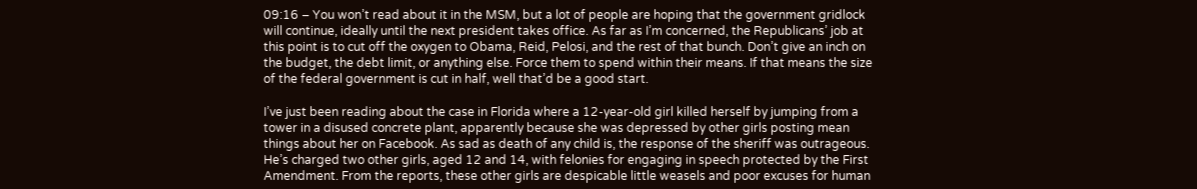09:16 – You won’t read about it in the MSM, but a lot of people are hoping that the government gridlock will continue, ideally until the next president takes office. As far as I’m concerned, the Republicans’ job at this point is to cut off the oxygen to Obama, Reid, Pelosi, and the rest of that bunch. Don’t give an inch on the budget, the debt limit, or anything else. Force them to spend within their means. If that means the size of the federal government is cut in half, well that’d be a good start.

I’ve just been reading about the case in Florida where a 12-year-old girl killed herself by jumping from a tower in a disused concrete plant, apparently because she was depressed by other girls posting mean things about her on Facebook. As sad as death of any child is, the response of the sheriff was outrageous. He’s charged two other girls, aged 12 and 14, with felonies for engaging in speech protected by the First Amendment. From the reports, these other girls are despicable little weasels and poor excuses for human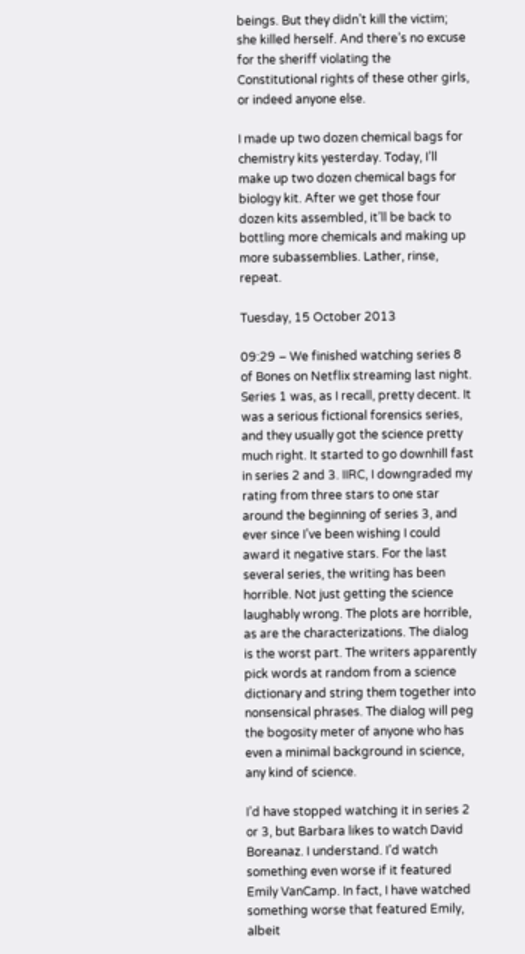beings. But they didn’t kill the victim; she killed herself. And there’s no excuse for the sheriff violating the Constitutional rights of these other girls, or indeed anyone else.

I made up two dozen chemical bags for chemistry kits yesterday. Today, I’ll make up two dozen chemical bags for biology kit. After we get those four dozen kits assembled, it’ll be back to bottling more chemicals and making up more subassemblies. Lather, rinse, repeat.

Tuesday, 15 October 2013

09:29 – We finished watching series 8 of Bones on Netflix streaming last night. Series 1 was, as I recall, pretty decent. It was a serious fictional forensics series, and they usually got the science pretty much right. It started to go downhill fast in series 2 and 3. IIRC, I downgraded my rating from three stars to one star around the beginning of series 3, and ever since I’ve been wishing I could award it negative stars. For the last several series, the writing has been horrible. Not just getting the science laughably wrong. The plots are horrible, as are the characterizations. The dialog is the worst part. The writers apparently pick words at random from a science dictionary and string them together into nonsensical phrases. The dialog will peg the bogosity meter of anyone who has even a minimal background in science, any kind of science.

I’d have stopped watching it in series 2 or 3, but Barbara likes to watch David Boreanaz. I understand. I’d watch something even worse if it featured Emily VanCamp. In fact, I have watched something worse that featured Emily, albeit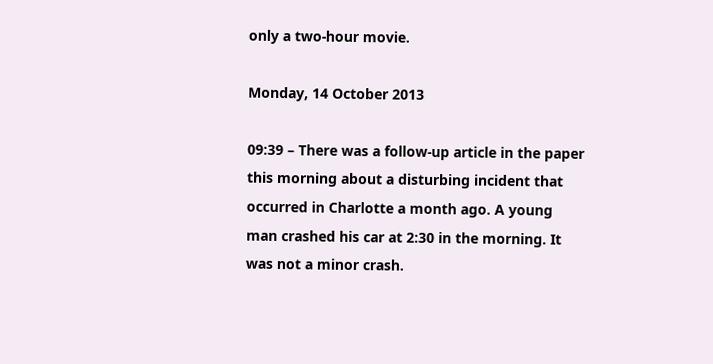only a two-hour movie.

Monday, 14 October 2013

09:39 – There was a follow-up article in the paper this morning about a disturbing incident that occurred in Charlotte a month ago. A young man crashed his car at 2:30 in the morning. It was not a minor crash.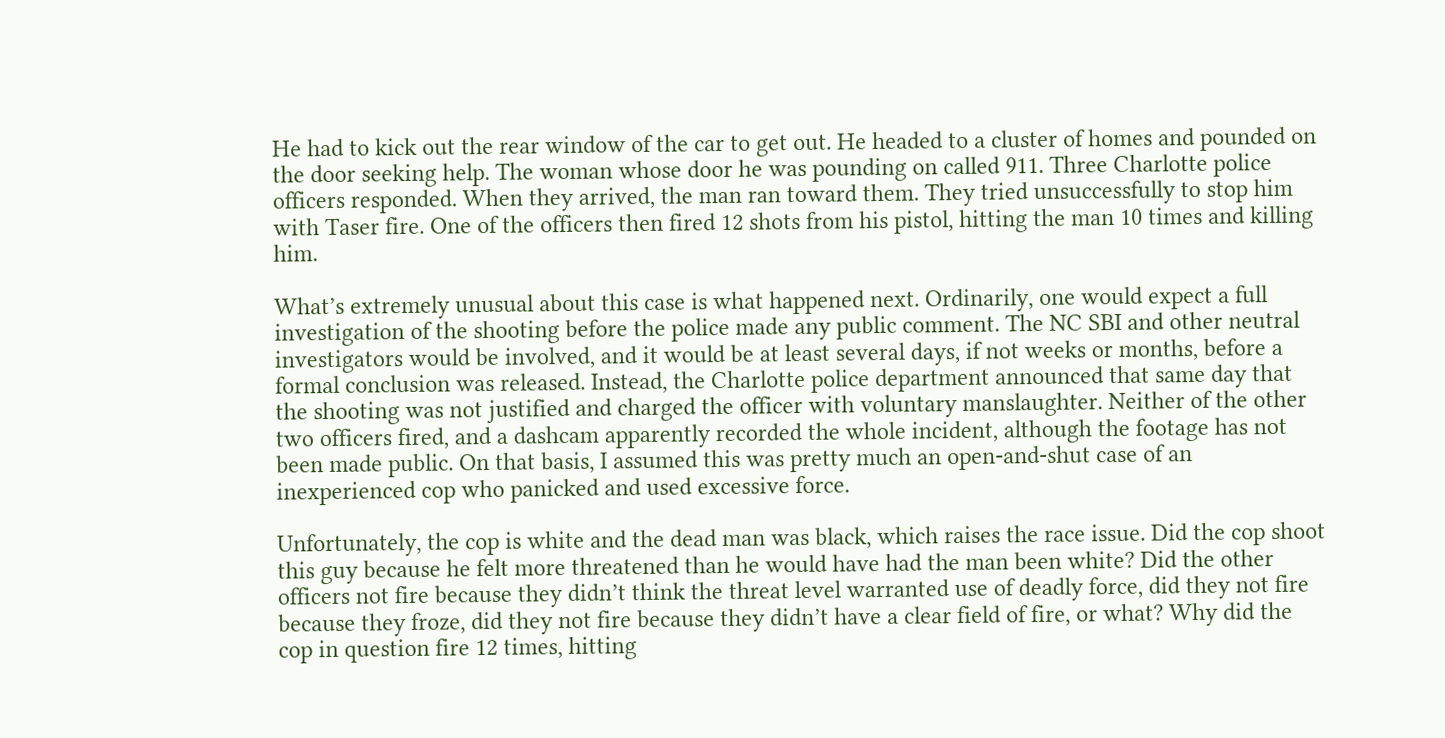He had to kick out the rear window of the car to get out. He headed to a cluster of homes and pounded on the door seeking help. The woman whose door he was pounding on called 911. Three Charlotte police officers responded. When they arrived, the man ran toward them. They tried unsuccessfully to stop him with Taser fire. One of the officers then fired 12 shots from his pistol, hitting the man 10 times and killing him.

What’s extremely unusual about this case is what happened next. Ordinarily, one would expect a full investigation of the shooting before the police made any public comment. The NC SBI and other neutral investigators would be involved, and it would be at least several days, if not weeks or months, before a formal conclusion was released. Instead, the Charlotte police department announced that same day that the shooting was not justified and charged the officer with voluntary manslaughter. Neither of the other two officers fired, and a dashcam apparently recorded the whole incident, although the footage has not been made public. On that basis, I assumed this was pretty much an open-and-shut case of an inexperienced cop who panicked and used excessive force.

Unfortunately, the cop is white and the dead man was black, which raises the race issue. Did the cop shoot this guy because he felt more threatened than he would have had the man been white? Did the other officers not fire because they didn’t think the threat level warranted use of deadly force, did they not fire because they froze, did they not fire because they didn’t have a clear field of fire, or what? Why did the cop in question fire 12 times, hitting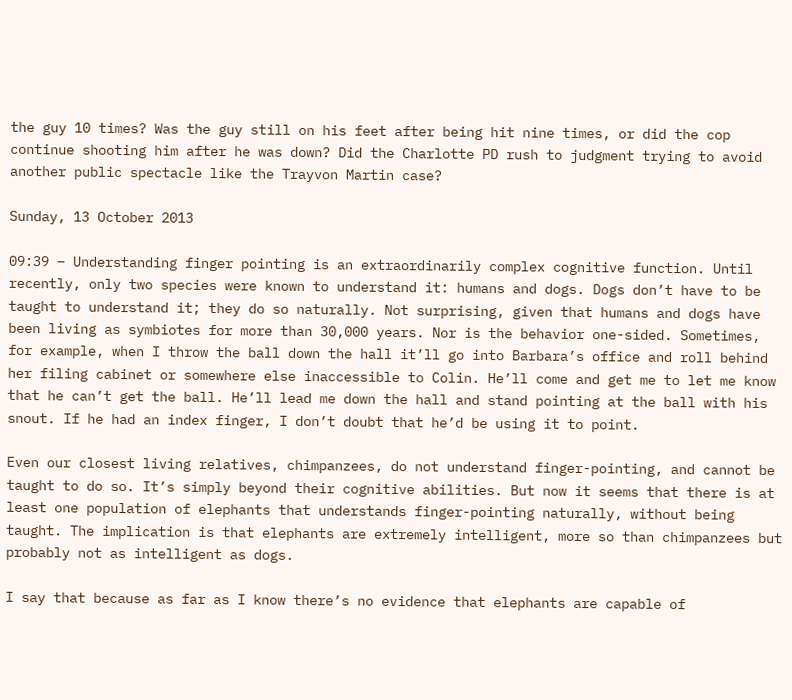the guy 10 times? Was the guy still on his feet after being hit nine times, or did the cop continue shooting him after he was down? Did the Charlotte PD rush to judgment trying to avoid another public spectacle like the Trayvon Martin case?

Sunday, 13 October 2013

09:39 – Understanding finger pointing is an extraordinarily complex cognitive function. Until recently, only two species were known to understand it: humans and dogs. Dogs don’t have to be taught to understand it; they do so naturally. Not surprising, given that humans and dogs have been living as symbiotes for more than 30,000 years. Nor is the behavior one-sided. Sometimes, for example, when I throw the ball down the hall it’ll go into Barbara’s office and roll behind her filing cabinet or somewhere else inaccessible to Colin. He’ll come and get me to let me know that he can’t get the ball. He’ll lead me down the hall and stand pointing at the ball with his snout. If he had an index finger, I don’t doubt that he’d be using it to point.

Even our closest living relatives, chimpanzees, do not understand finger-pointing, and cannot be taught to do so. It’s simply beyond their cognitive abilities. But now it seems that there is at least one population of elephants that understands finger-pointing naturally, without being taught. The implication is that elephants are extremely intelligent, more so than chimpanzees but probably not as intelligent as dogs.

I say that because as far as I know there’s no evidence that elephants are capable of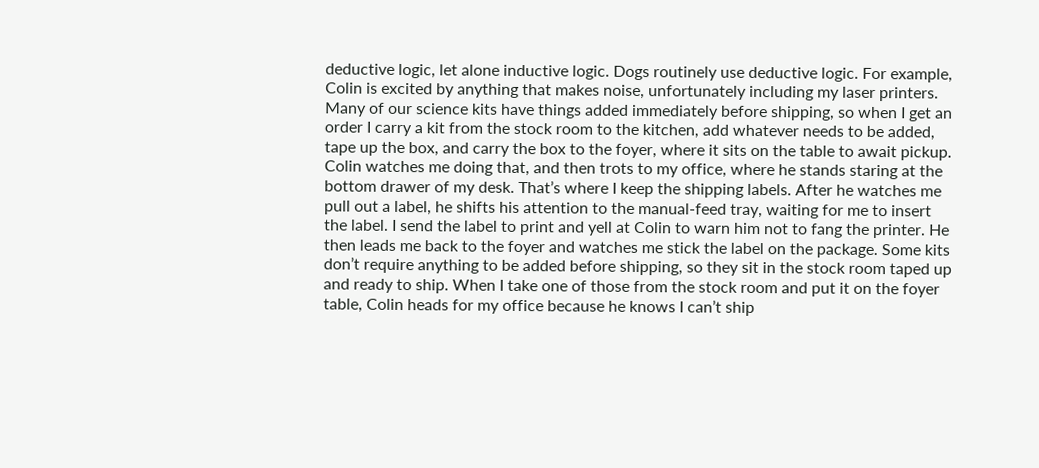deductive logic, let alone inductive logic. Dogs routinely use deductive logic. For example, Colin is excited by anything that makes noise, unfortunately including my laser printers. Many of our science kits have things added immediately before shipping, so when I get an order I carry a kit from the stock room to the kitchen, add whatever needs to be added, tape up the box, and carry the box to the foyer, where it sits on the table to await pickup. Colin watches me doing that, and then trots to my office, where he stands staring at the bottom drawer of my desk. That’s where I keep the shipping labels. After he watches me pull out a label, he shifts his attention to the manual-feed tray, waiting for me to insert the label. I send the label to print and yell at Colin to warn him not to fang the printer. He then leads me back to the foyer and watches me stick the label on the package. Some kits don’t require anything to be added before shipping, so they sit in the stock room taped up and ready to ship. When I take one of those from the stock room and put it on the foyer table, Colin heads for my office because he knows I can’t ship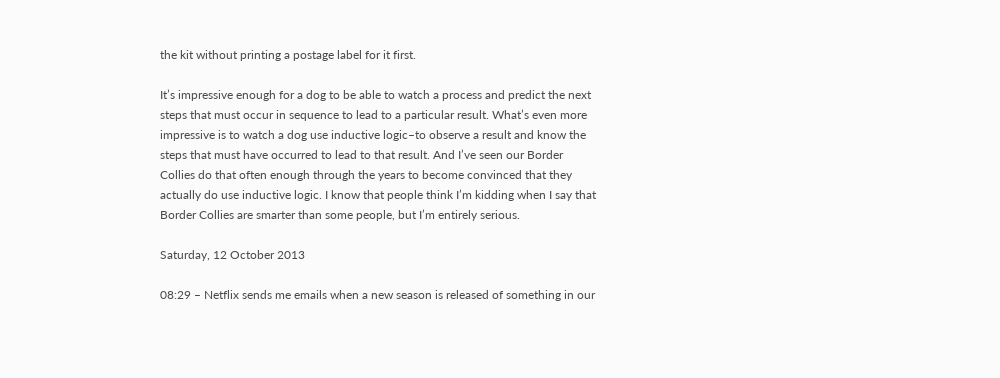the kit without printing a postage label for it first.

It’s impressive enough for a dog to be able to watch a process and predict the next steps that must occur in sequence to lead to a particular result. What’s even more impressive is to watch a dog use inductive logic–to observe a result and know the steps that must have occurred to lead to that result. And I’ve seen our Border Collies do that often enough through the years to become convinced that they actually do use inductive logic. I know that people think I’m kidding when I say that Border Collies are smarter than some people, but I’m entirely serious.

Saturday, 12 October 2013

08:29 – Netflix sends me emails when a new season is released of something in our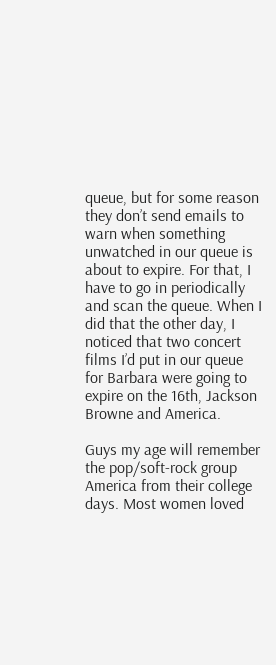queue, but for some reason they don’t send emails to warn when something unwatched in our queue is about to expire. For that, I have to go in periodically and scan the queue. When I did that the other day, I noticed that two concert films I’d put in our queue for Barbara were going to expire on the 16th, Jackson Browne and America.

Guys my age will remember the pop/soft-rock group America from their college days. Most women loved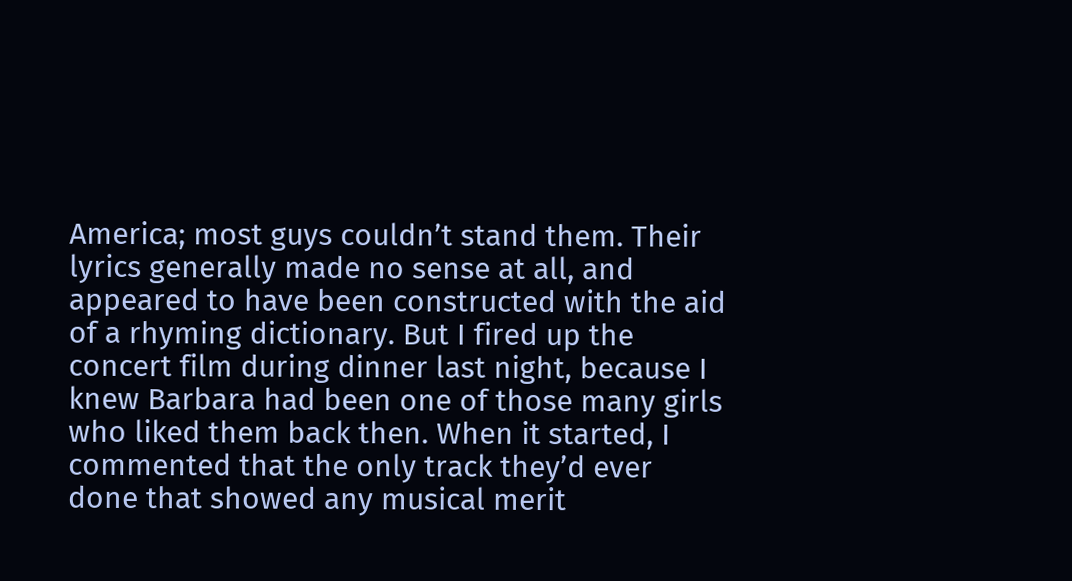America; most guys couldn’t stand them. Their lyrics generally made no sense at all, and appeared to have been constructed with the aid of a rhyming dictionary. But I fired up the concert film during dinner last night, because I knew Barbara had been one of those many girls who liked them back then. When it started, I commented that the only track they’d ever done that showed any musical merit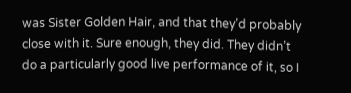was Sister Golden Hair, and that they’d probably close with it. Sure enough, they did. They didn’t do a particularly good live performance of it, so I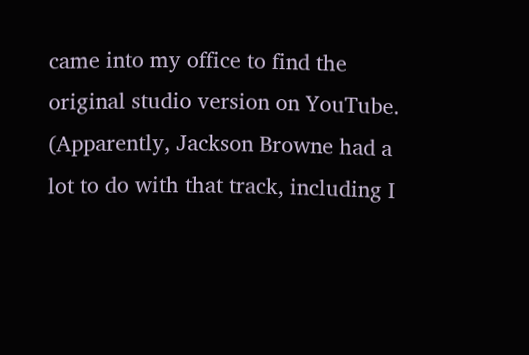came into my office to find the original studio version on YouTube. (Apparently, Jackson Browne had a lot to do with that track, including I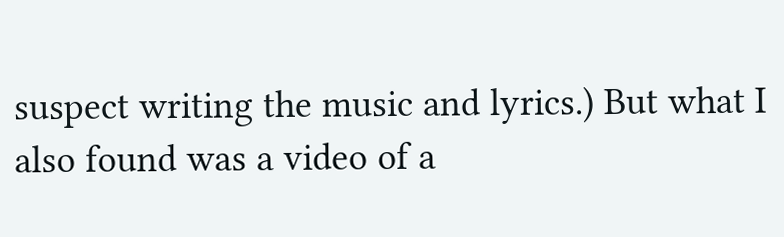suspect writing the music and lyrics.) But what I also found was a video of a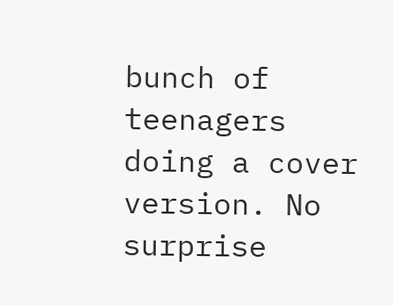bunch of teenagers doing a cover version. No surprise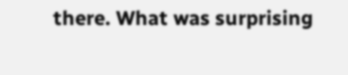there. What was surprising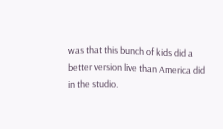was that this bunch of kids did a better version live than America did in the studio.